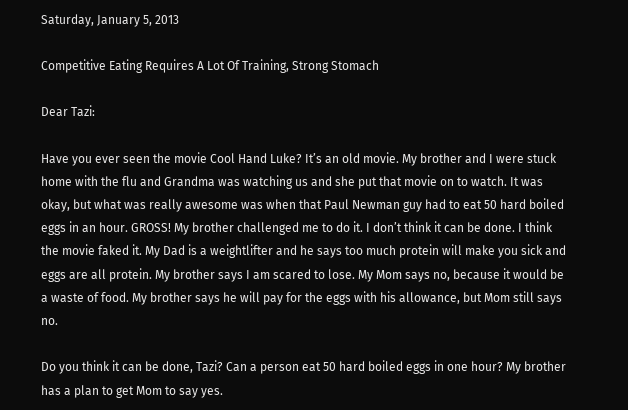Saturday, January 5, 2013

Competitive Eating Requires A Lot Of Training, Strong Stomach

Dear Tazi:

Have you ever seen the movie Cool Hand Luke? It’s an old movie. My brother and I were stuck home with the flu and Grandma was watching us and she put that movie on to watch. It was okay, but what was really awesome was when that Paul Newman guy had to eat 50 hard boiled eggs in an hour. GROSS! My brother challenged me to do it. I don’t think it can be done. I think the movie faked it. My Dad is a weightlifter and he says too much protein will make you sick and eggs are all protein. My brother says I am scared to lose. My Mom says no, because it would be a waste of food. My brother says he will pay for the eggs with his allowance, but Mom still says no.

Do you think it can be done, Tazi? Can a person eat 50 hard boiled eggs in one hour? My brother has a plan to get Mom to say yes.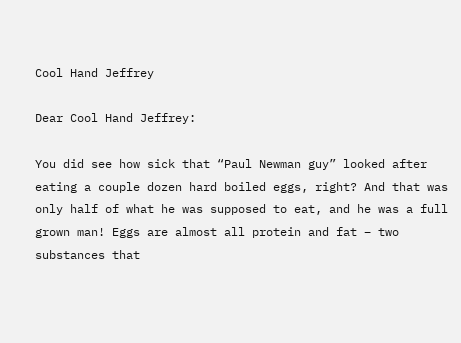Cool Hand Jeffrey

Dear Cool Hand Jeffrey:

You did see how sick that “Paul Newman guy” looked after eating a couple dozen hard boiled eggs, right? And that was only half of what he was supposed to eat, and he was a full grown man! Eggs are almost all protein and fat – two substances that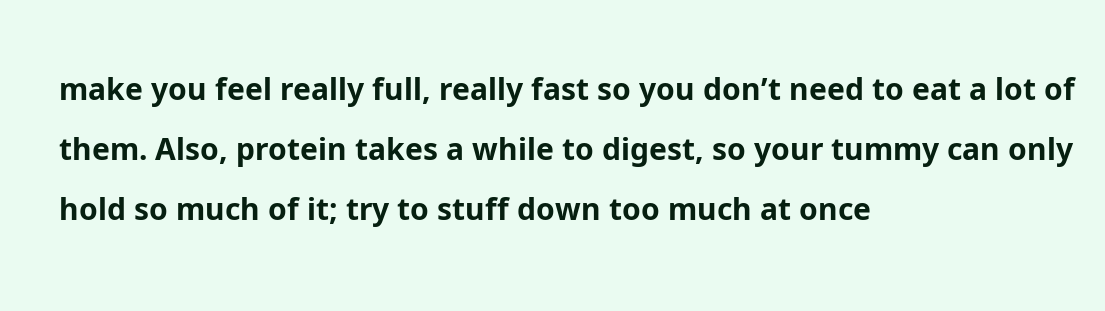make you feel really full, really fast so you don’t need to eat a lot of them. Also, protein takes a while to digest, so your tummy can only hold so much of it; try to stuff down too much at once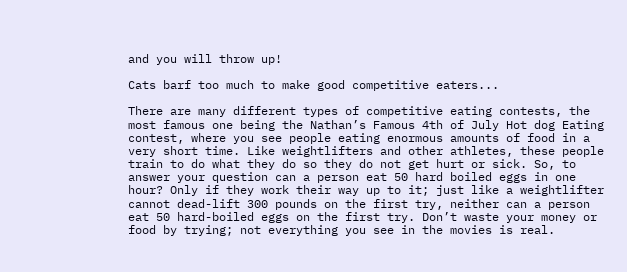and you will throw up!

Cats barf too much to make good competitive eaters...

There are many different types of competitive eating contests, the most famous one being the Nathan’s Famous 4th of July Hot dog Eating contest, where you see people eating enormous amounts of food in a very short time. Like weightlifters and other athletes, these people train to do what they do so they do not get hurt or sick. So, to answer your question can a person eat 50 hard boiled eggs in one hour? Only if they work their way up to it; just like a weightlifter cannot dead-lift 300 pounds on the first try, neither can a person eat 50 hard-boiled eggs on the first try. Don’t waste your money or food by trying; not everything you see in the movies is real.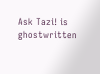Ask Tazi! is ghostwritten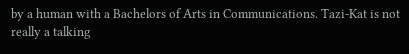by a human with a Bachelors of Arts in Communications. Tazi-Kat is not really a talking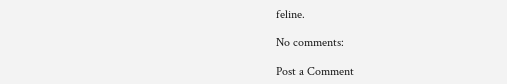feline.

No comments:

Post a Comment